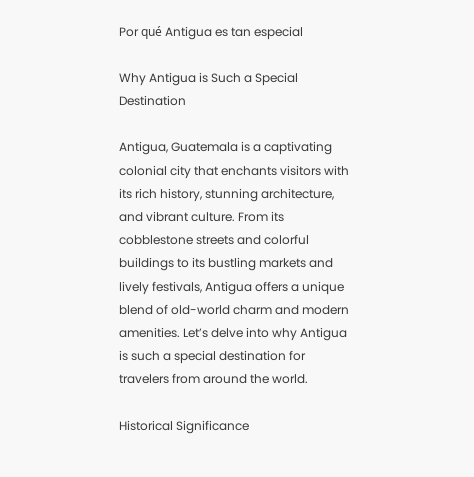Por qué Antigua es tan especial

Why Antigua is Such a Special Destination

Antigua, Guatemala is a captivating colonial city that enchants visitors with its rich history, stunning architecture, and vibrant culture. From its cobblestone streets and colorful buildings to its bustling markets and lively festivals, Antigua offers a unique blend of old-world charm and modern amenities. Let’s delve into why Antigua is such a special destination for travelers from around the world.

Historical Significance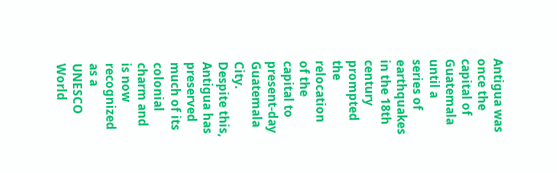Antigua was once the capital of Guatemala until a series of earthquakes in the 18th century prompted the relocation of the capital to present-day Guatemala City. Despite this, Antigua has preserved much of its colonial charm and is now recognized as a UNESCO World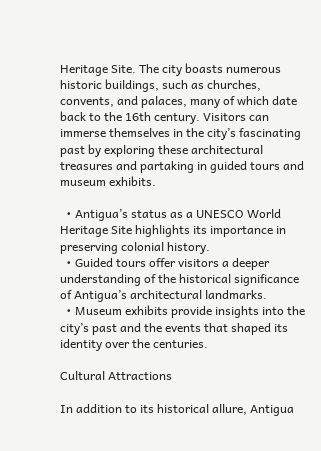Heritage Site. The city boasts numerous historic buildings, such as churches, convents, and palaces, many of which date back to the 16th century. Visitors can immerse themselves in the city’s fascinating past by exploring these architectural treasures and partaking in guided tours and museum exhibits.

  • Antigua’s status as a UNESCO World Heritage Site highlights its importance in preserving colonial history.
  • Guided tours offer visitors a deeper understanding of the historical significance of Antigua’s architectural landmarks.
  • Museum exhibits provide insights into the city’s past and the events that shaped its identity over the centuries.

Cultural Attractions

In addition to its historical allure, Antigua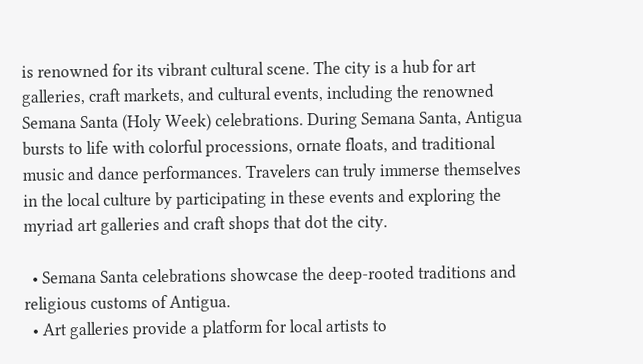is renowned for its vibrant cultural scene. The city is a hub for art galleries, craft markets, and cultural events, including the renowned Semana Santa (Holy Week) celebrations. During Semana Santa, Antigua bursts to life with colorful processions, ornate floats, and traditional music and dance performances. Travelers can truly immerse themselves in the local culture by participating in these events and exploring the myriad art galleries and craft shops that dot the city.

  • Semana Santa celebrations showcase the deep-rooted traditions and religious customs of Antigua.
  • Art galleries provide a platform for local artists to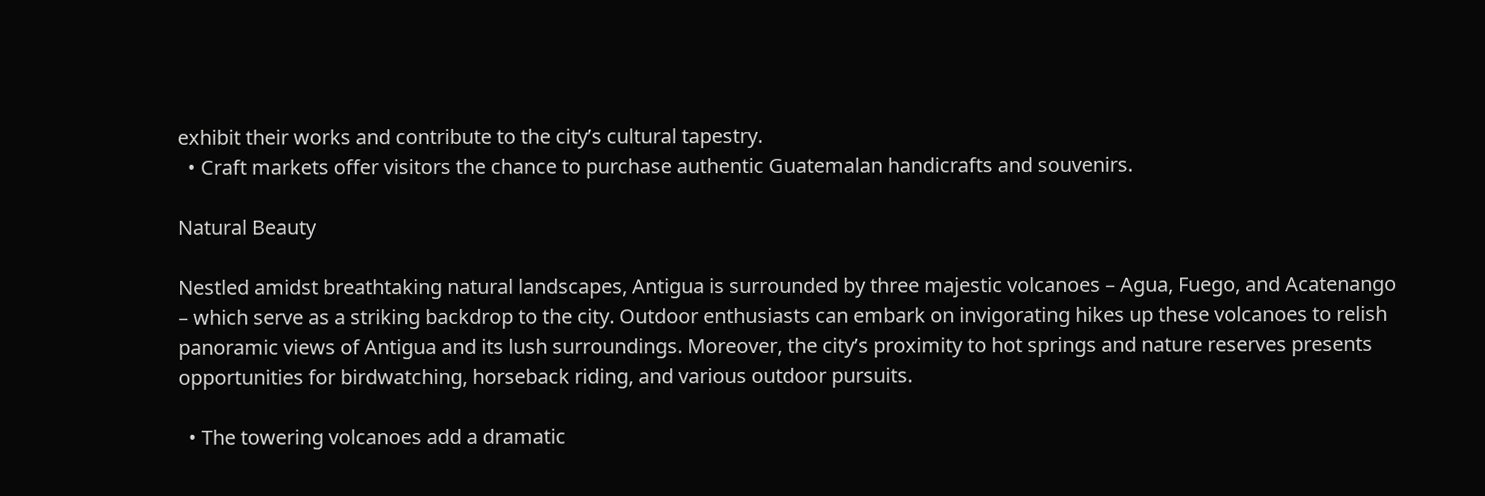exhibit their works and contribute to the city’s cultural tapestry.
  • Craft markets offer visitors the chance to purchase authentic Guatemalan handicrafts and souvenirs.

Natural Beauty

Nestled amidst breathtaking natural landscapes, Antigua is surrounded by three majestic volcanoes – Agua, Fuego, and Acatenango – which serve as a striking backdrop to the city. Outdoor enthusiasts can embark on invigorating hikes up these volcanoes to relish panoramic views of Antigua and its lush surroundings. Moreover, the city’s proximity to hot springs and nature reserves presents opportunities for birdwatching, horseback riding, and various outdoor pursuits.

  • The towering volcanoes add a dramatic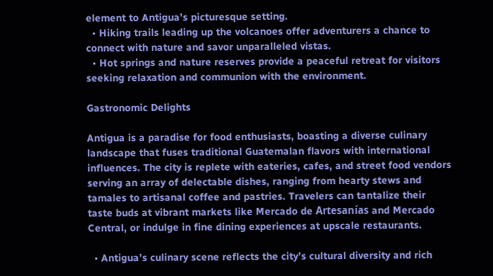element to Antigua’s picturesque setting.
  • Hiking trails leading up the volcanoes offer adventurers a chance to connect with nature and savor unparalleled vistas.
  • Hot springs and nature reserves provide a peaceful retreat for visitors seeking relaxation and communion with the environment.

Gastronomic Delights

Antigua is a paradise for food enthusiasts, boasting a diverse culinary landscape that fuses traditional Guatemalan flavors with international influences. The city is replete with eateries, cafes, and street food vendors serving an array of delectable dishes, ranging from hearty stews and tamales to artisanal coffee and pastries. Travelers can tantalize their taste buds at vibrant markets like Mercado de Artesanías and Mercado Central, or indulge in fine dining experiences at upscale restaurants.

  • Antigua’s culinary scene reflects the city’s cultural diversity and rich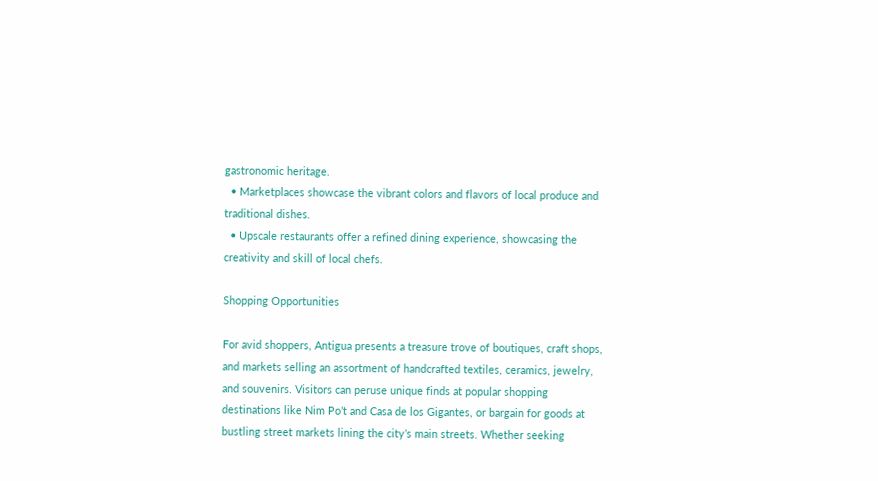gastronomic heritage.
  • Marketplaces showcase the vibrant colors and flavors of local produce and traditional dishes.
  • Upscale restaurants offer a refined dining experience, showcasing the creativity and skill of local chefs.

Shopping Opportunities

For avid shoppers, Antigua presents a treasure trove of boutiques, craft shops, and markets selling an assortment of handcrafted textiles, ceramics, jewelry, and souvenirs. Visitors can peruse unique finds at popular shopping destinations like Nim Po’t and Casa de los Gigantes, or bargain for goods at bustling street markets lining the city’s main streets. Whether seeking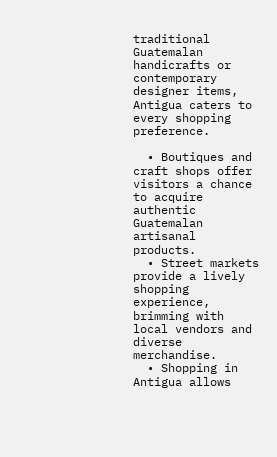traditional Guatemalan handicrafts or contemporary designer items, Antigua caters to every shopping preference.

  • Boutiques and craft shops offer visitors a chance to acquire authentic Guatemalan artisanal products.
  • Street markets provide a lively shopping experience, brimming with local vendors and diverse merchandise.
  • Shopping in Antigua allows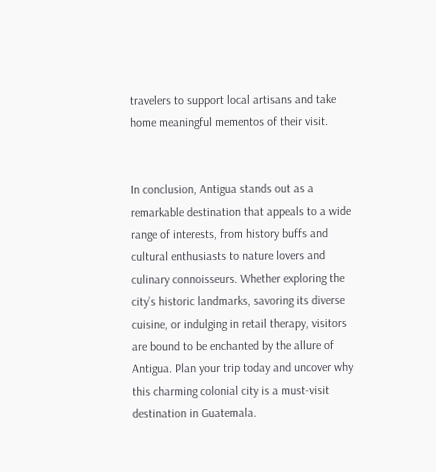travelers to support local artisans and take home meaningful mementos of their visit.


In conclusion, Antigua stands out as a remarkable destination that appeals to a wide range of interests, from history buffs and cultural enthusiasts to nature lovers and culinary connoisseurs. Whether exploring the city’s historic landmarks, savoring its diverse cuisine, or indulging in retail therapy, visitors are bound to be enchanted by the allure of Antigua. Plan your trip today and uncover why this charming colonial city is a must-visit destination in Guatemala.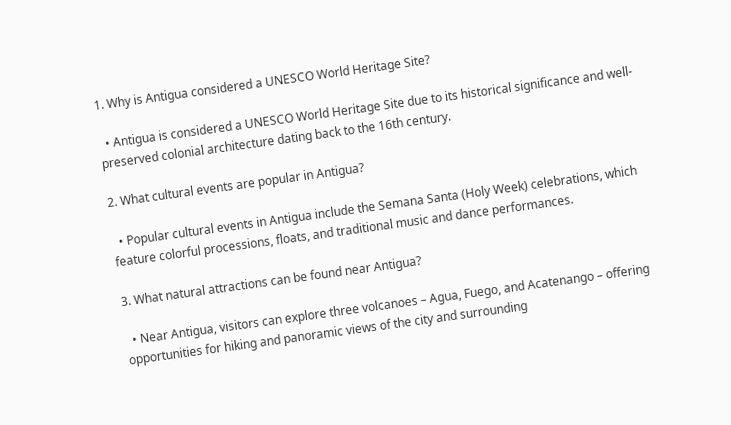1. Why is Antigua considered a UNESCO World Heritage Site?

  • Antigua is considered a UNESCO World Heritage Site due to its historical significance and well-preserved colonial architecture dating back to the 16th century.

2. What cultural events are popular in Antigua?

  • Popular cultural events in Antigua include the Semana Santa (Holy Week) celebrations, which feature colorful processions, floats, and traditional music and dance performances.

3. What natural attractions can be found near Antigua?

  • Near Antigua, visitors can explore three volcanoes – Agua, Fuego, and Acatenango – offering opportunities for hiking and panoramic views of the city and surrounding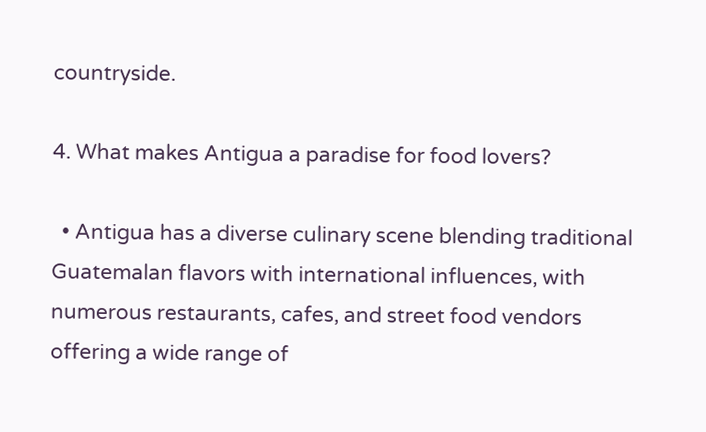countryside.

4. What makes Antigua a paradise for food lovers?

  • Antigua has a diverse culinary scene blending traditional Guatemalan flavors with international influences, with numerous restaurants, cafes, and street food vendors offering a wide range of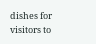dishes for visitors to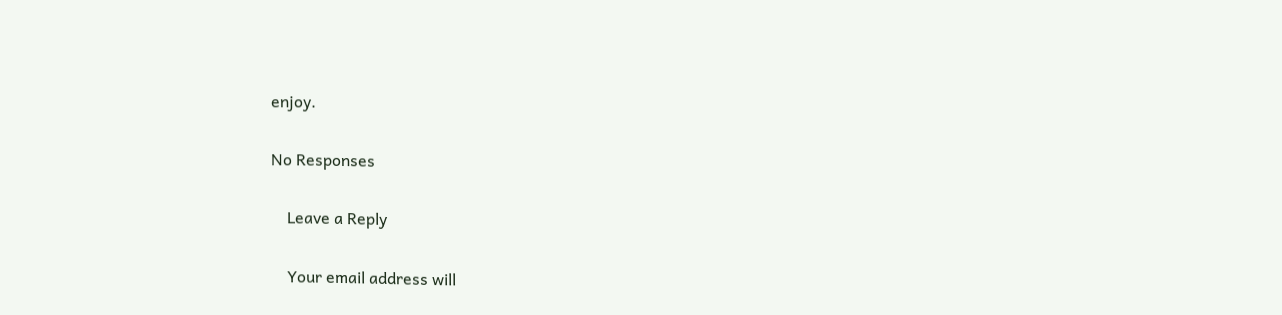enjoy.

No Responses

    Leave a Reply

    Your email address will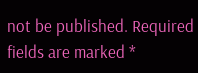not be published. Required fields are marked *